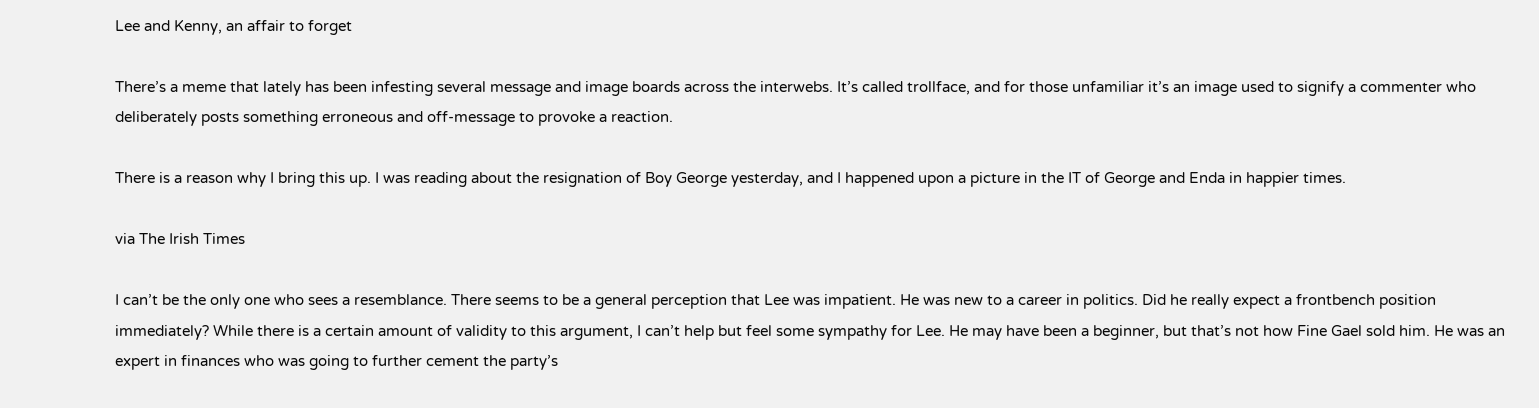Lee and Kenny, an affair to forget

There’s a meme that lately has been infesting several message and image boards across the interwebs. It’s called trollface, and for those unfamiliar it’s an image used to signify a commenter who deliberately posts something erroneous and off-message to provoke a reaction.

There is a reason why I bring this up. I was reading about the resignation of Boy George yesterday, and I happened upon a picture in the IT of George and Enda in happier times.

via The Irish Times

I can’t be the only one who sees a resemblance. There seems to be a general perception that Lee was impatient. He was new to a career in politics. Did he really expect a frontbench position immediately? While there is a certain amount of validity to this argument, I can’t help but feel some sympathy for Lee. He may have been a beginner, but that’s not how Fine Gael sold him. He was an expert in finances who was going to further cement the party’s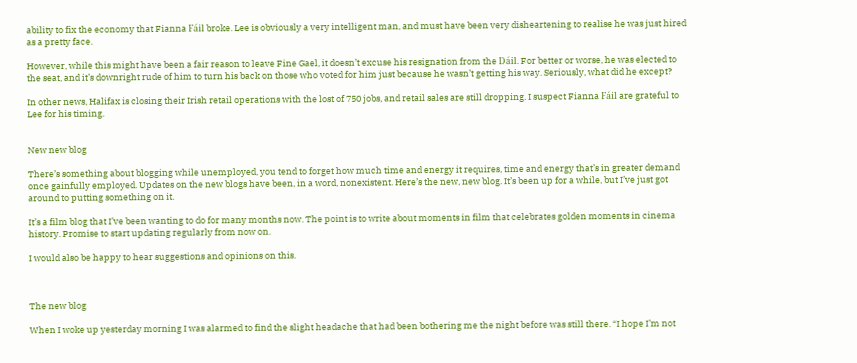ability to fix the economy that Fianna Fáil broke. Lee is obviously a very intelligent man, and must have been very disheartening to realise he was just hired as a pretty face.

However, while this might have been a fair reason to leave Fine Gael, it doesn’t excuse his resignation from the Dáil. For better or worse, he was elected to the seat, and it’s downright rude of him to turn his back on those who voted for him just because he wasn’t getting his way. Seriously, what did he except?

In other news, Halifax is closing their Irish retail operations with the lost of 750 jobs, and retail sales are still dropping. I suspect Fianna Fáil are grateful to Lee for his timing.


New new blog

There’s something about blogging while unemployed, you tend to forget how much time and energy it requires, time and energy that’s in greater demand once gainfully employed. Updates on the new blogs have been, in a word, nonexistent. Here’s the new, new blog. It’s been up for a while, but I’ve just got around to putting something on it.

It’s a film blog that I’ve been wanting to do for many months now. The point is to write about moments in film that celebrates golden moments in cinema history. Promise to start updating regularly from now on.

I would also be happy to hear suggestions and opinions on this.



The new blog

When I woke up yesterday morning I was alarmed to find the slight headache that had been bothering me the night before was still there. “I hope I’m not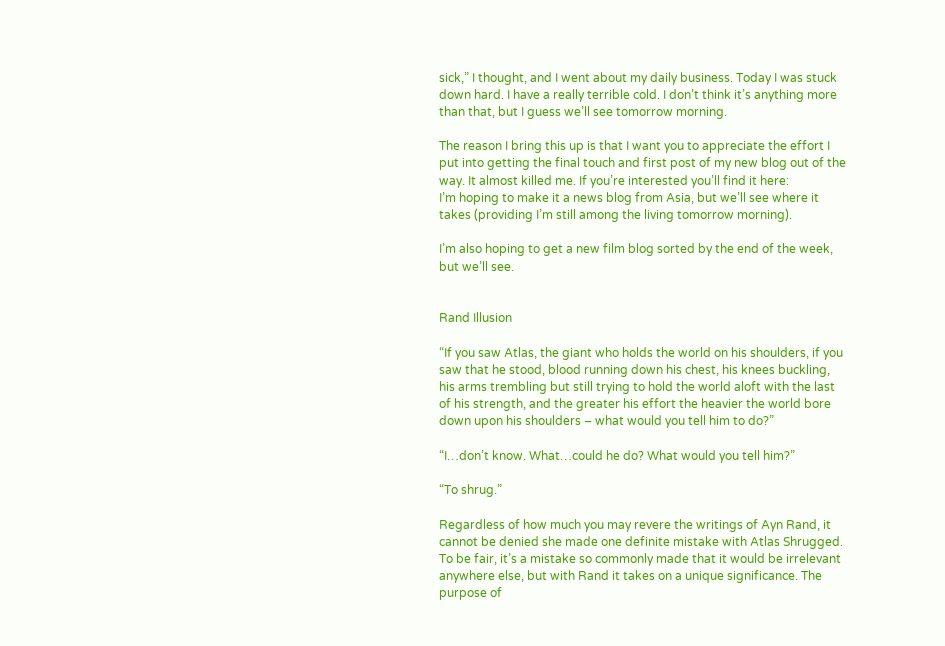sick,” I thought, and I went about my daily business. Today I was stuck down hard. I have a really terrible cold. I don’t think it’s anything more than that, but I guess we’ll see tomorrow morning.

The reason I bring this up is that I want you to appreciate the effort I put into getting the final touch and first post of my new blog out of the way. It almost killed me. If you’re interested you’ll find it here:
I’m hoping to make it a news blog from Asia, but we’ll see where it takes (providing I’m still among the living tomorrow morning).

I’m also hoping to get a new film blog sorted by the end of the week, but we’ll see.


Rand Illusion

“If you saw Atlas, the giant who holds the world on his shoulders, if you saw that he stood, blood running down his chest, his knees buckling, his arms trembling but still trying to hold the world aloft with the last of his strength, and the greater his effort the heavier the world bore down upon his shoulders – what would you tell him to do?”

“I…don’t know. What…could he do? What would you tell him?”

“To shrug.”

Regardless of how much you may revere the writings of Ayn Rand, it cannot be denied she made one definite mistake with Atlas Shrugged. To be fair, it’s a mistake so commonly made that it would be irrelevant anywhere else, but with Rand it takes on a unique significance. The purpose of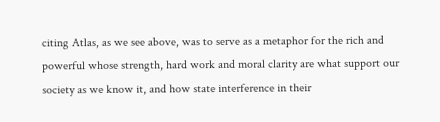citing Atlas, as we see above, was to serve as a metaphor for the rich and powerful whose strength, hard work and moral clarity are what support our society as we know it, and how state interference in their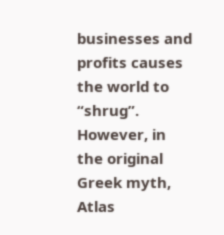businesses and profits causes the world to “shrug”. However, in the original Greek myth, Atlas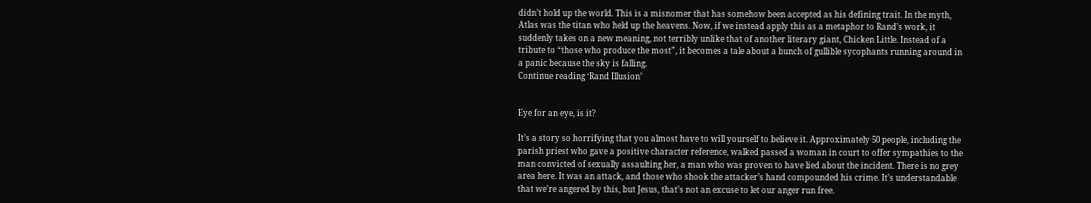didn’t hold up the world. This is a misnomer that has somehow been accepted as his defining trait. In the myth, Atlas was the titan who held up the heavens. Now, if we instead apply this as a metaphor to Rand’s work, it suddenly takes on a new meaning, not terribly unlike that of another literary giant, Chicken Little. Instead of a tribute to “those who produce the most”, it becomes a tale about a bunch of gullible sycophants running around in a panic because the sky is falling.
Continue reading ‘Rand Illusion’


Eye for an eye, is it?

It’s a story so horrifying that you almost have to will yourself to believe it. Approximately 50 people, including the parish priest who gave a positive character reference, walked passed a woman in court to offer sympathies to the man convicted of sexually assaulting her, a man who was proven to have lied about the incident. There is no grey area here. It was an attack, and those who shook the attacker’s hand compounded his crime. It’s understandable that we’re angered by this, but Jesus, that’s not an excuse to let our anger run free.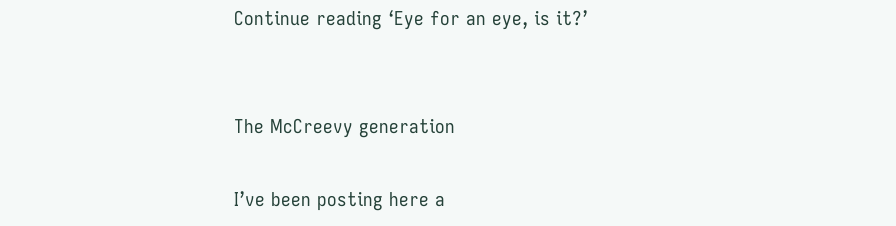Continue reading ‘Eye for an eye, is it?’


The McCreevy generation

I’ve been posting here a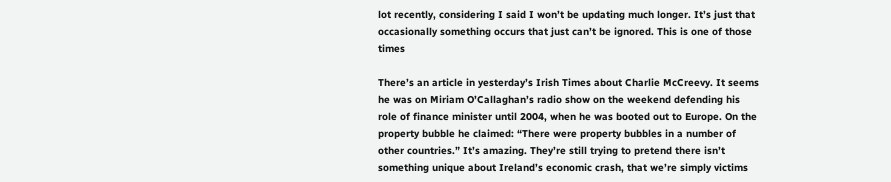lot recently, considering I said I won’t be updating much longer. It’s just that occasionally something occurs that just can’t be ignored. This is one of those times

There’s an article in yesterday’s Irish Times about Charlie McCreevy. It seems he was on Miriam O’Callaghan’s radio show on the weekend defending his role of finance minister until 2004, when he was booted out to Europe. On the property bubble he claimed: “There were property bubbles in a number of other countries.” It’s amazing. They’re still trying to pretend there isn’t something unique about Ireland’s economic crash, that we’re simply victims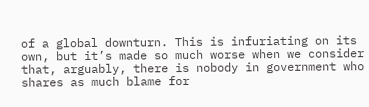of a global downturn. This is infuriating on its own, but it’s made so much worse when we consider that, arguably, there is nobody in government who shares as much blame for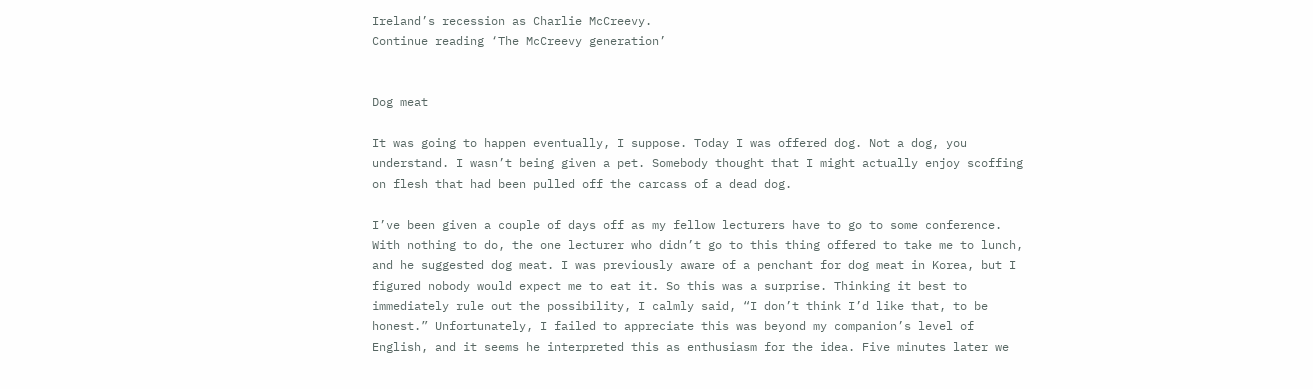Ireland’s recession as Charlie McCreevy.
Continue reading ‘The McCreevy generation’


Dog meat

It was going to happen eventually, I suppose. Today I was offered dog. Not a dog, you understand. I wasn’t being given a pet. Somebody thought that I might actually enjoy scoffing on flesh that had been pulled off the carcass of a dead dog.

I’ve been given a couple of days off as my fellow lecturers have to go to some conference. With nothing to do, the one lecturer who didn’t go to this thing offered to take me to lunch, and he suggested dog meat. I was previously aware of a penchant for dog meat in Korea, but I figured nobody would expect me to eat it. So this was a surprise. Thinking it best to immediately rule out the possibility, I calmly said, “I don’t think I’d like that, to be honest.” Unfortunately, I failed to appreciate this was beyond my companion’s level of English, and it seems he interpreted this as enthusiasm for the idea. Five minutes later we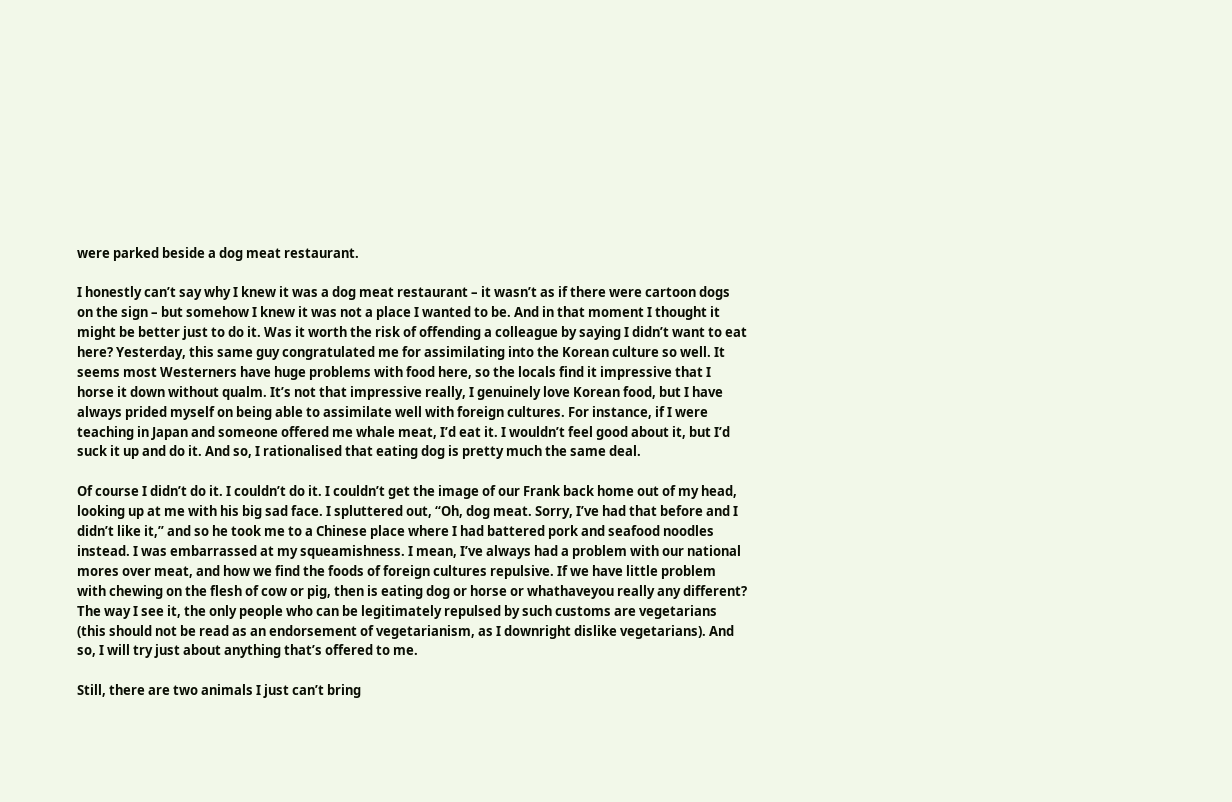were parked beside a dog meat restaurant.

I honestly can’t say why I knew it was a dog meat restaurant – it wasn’t as if there were cartoon dogs on the sign – but somehow I knew it was not a place I wanted to be. And in that moment I thought it might be better just to do it. Was it worth the risk of offending a colleague by saying I didn’t want to eat here? Yesterday, this same guy congratulated me for assimilating into the Korean culture so well. It seems most Westerners have huge problems with food here, so the locals find it impressive that I horse it down without qualm. It’s not that impressive really, I genuinely love Korean food, but I have always prided myself on being able to assimilate well with foreign cultures. For instance, if I were teaching in Japan and someone offered me whale meat, I’d eat it. I wouldn’t feel good about it, but I’d suck it up and do it. And so, I rationalised that eating dog is pretty much the same deal.

Of course I didn’t do it. I couldn’t do it. I couldn’t get the image of our Frank back home out of my head, looking up at me with his big sad face. I spluttered out, “Oh, dog meat. Sorry, I’ve had that before and I didn’t like it,” and so he took me to a Chinese place where I had battered pork and seafood noodles instead. I was embarrassed at my squeamishness. I mean, I’ve always had a problem with our national mores over meat, and how we find the foods of foreign cultures repulsive. If we have little problem with chewing on the flesh of cow or pig, then is eating dog or horse or whathaveyou really any different? The way I see it, the only people who can be legitimately repulsed by such customs are vegetarians (this should not be read as an endorsement of vegetarianism, as I downright dislike vegetarians). And so, I will try just about anything that’s offered to me.

Still, there are two animals I just can’t bring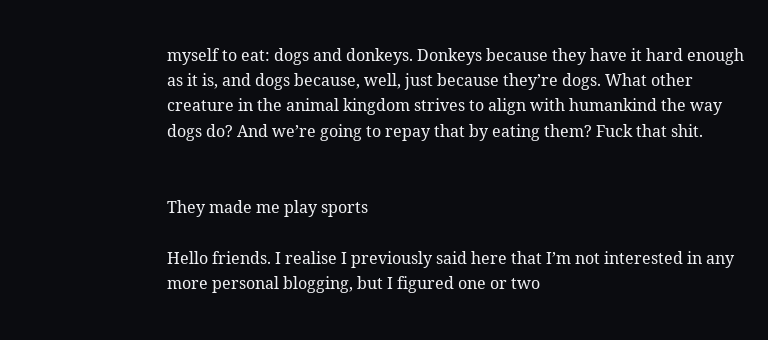myself to eat: dogs and donkeys. Donkeys because they have it hard enough as it is, and dogs because, well, just because they’re dogs. What other creature in the animal kingdom strives to align with humankind the way dogs do? And we’re going to repay that by eating them? Fuck that shit.


They made me play sports

Hello friends. I realise I previously said here that I’m not interested in any more personal blogging, but I figured one or two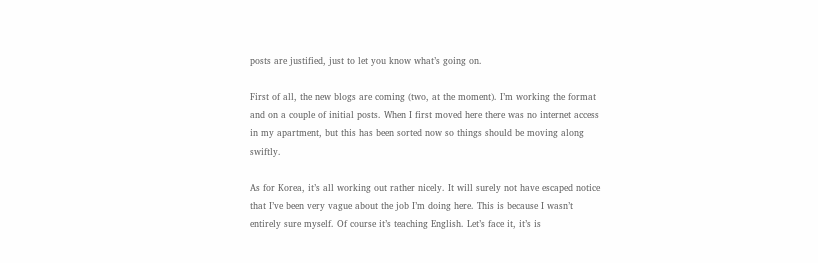posts are justified, just to let you know what’s going on.

First of all, the new blogs are coming (two, at the moment). I’m working the format and on a couple of initial posts. When I first moved here there was no internet access in my apartment, but this has been sorted now so things should be moving along swiftly.

As for Korea, it’s all working out rather nicely. It will surely not have escaped notice that I’ve been very vague about the job I’m doing here. This is because I wasn’t entirely sure myself. Of course it’s teaching English. Let’s face it, it’s is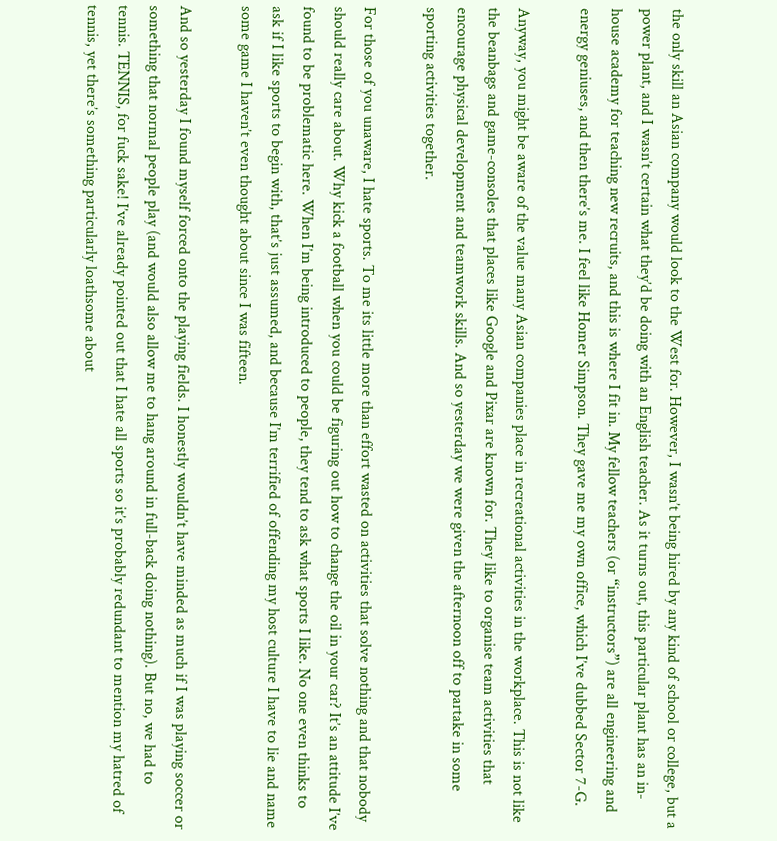the only skill an Asian company would look to the West for. However, I wasn’t being hired by any kind of school or college, but a power plant, and I wasn’t certain what they’d be doing with an English teacher. As it turns out, this particular plant has an in-house academy for teaching new recruits, and this is where I fit in. My fellow teachers (or “instructors”) are all engineering and energy geniuses, and then there’s me. I feel like Homer Simpson. They gave me my own office, which I’ve dubbed Sector 7-G.

Anyway, you might be aware of the value many Asian companies place in recreational activities in the workplace. This is not like the beanbags and game-consoles that places like Google and Pixar are known for. They like to organise team activities that encourage physical development and teamwork skills. And so yesterday we were given the afternoon off to partake in some sporting activities together.

For those of you unaware, I hate sports. To me its little more than effort wasted on activities that solve nothing and that nobody should really care about. Why kick a football when you could be figuring out how to change the oil in your car? It’s an attitude I’ve found to be problematic here. When I’m being introduced to people, they tend to ask what sports I like. No one even thinks to ask if I like sports to begin with, that’s just assumed, and because I’m terrified of offending my host culture I have to lie and name some game I haven’t even thought about since I was fifteen.

And so yesterday I found myself forced onto the playing fields. I honestly wouldn’t have minded as much if I was playing soccer or something that normal people play (and would also allow me to hang around in full-back doing nothing). But no, we had to tennis. TENNIS, for fuck sake! I’ve already pointed out that I hate all sports so it’s probably redundant to mention my hatred of tennis, yet there’s something particularly loathsome about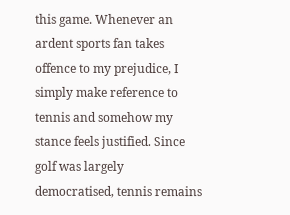this game. Whenever an ardent sports fan takes offence to my prejudice, I simply make reference to tennis and somehow my stance feels justified. Since golf was largely democratised, tennis remains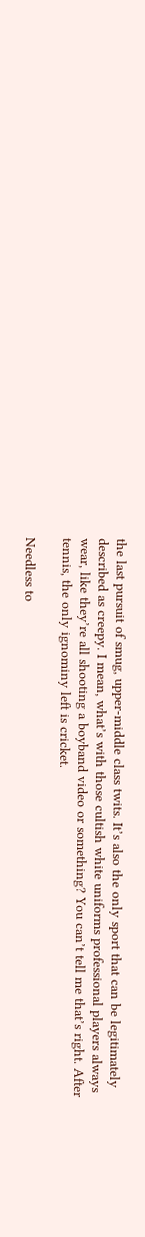the last pursuit of smug, upper-middle class twits. It’s also the only sport that can be legitimately described as creepy. I mean, what’s with those cultish white uniforms professional players always wear, like they’re all shooting a boyband video or something? You can’t tell me that’s right. After tennis, the only ignominy left is cricket.

Needless to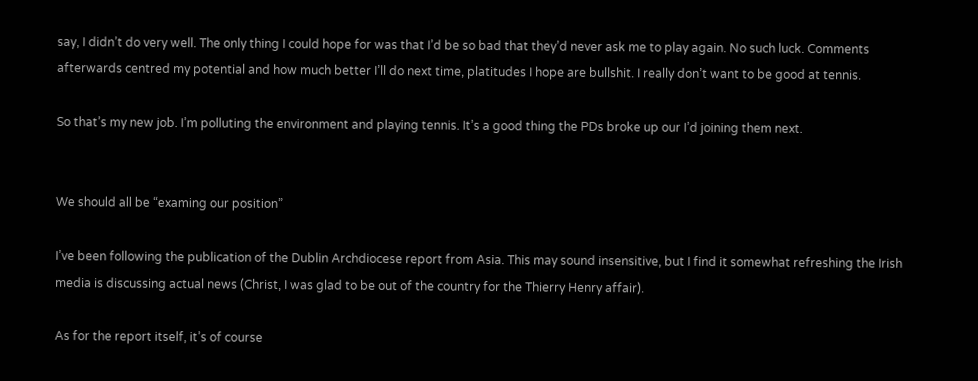say, I didn’t do very well. The only thing I could hope for was that I’d be so bad that they’d never ask me to play again. No such luck. Comments afterwards centred my potential and how much better I’ll do next time, platitudes I hope are bullshit. I really don’t want to be good at tennis.

So that’s my new job. I’m polluting the environment and playing tennis. It’s a good thing the PDs broke up our I’d joining them next.


We should all be “examing our position”

I’ve been following the publication of the Dublin Archdiocese report from Asia. This may sound insensitive, but I find it somewhat refreshing the Irish media is discussing actual news (Christ, I was glad to be out of the country for the Thierry Henry affair).

As for the report itself, it’s of course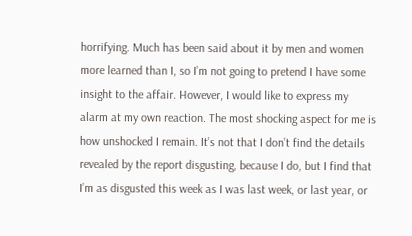horrifying. Much has been said about it by men and women more learned than I, so I’m not going to pretend I have some insight to the affair. However, I would like to express my alarm at my own reaction. The most shocking aspect for me is how unshocked I remain. It’s not that I don’t find the details revealed by the report disgusting, because I do, but I find that I’m as disgusted this week as I was last week, or last year, or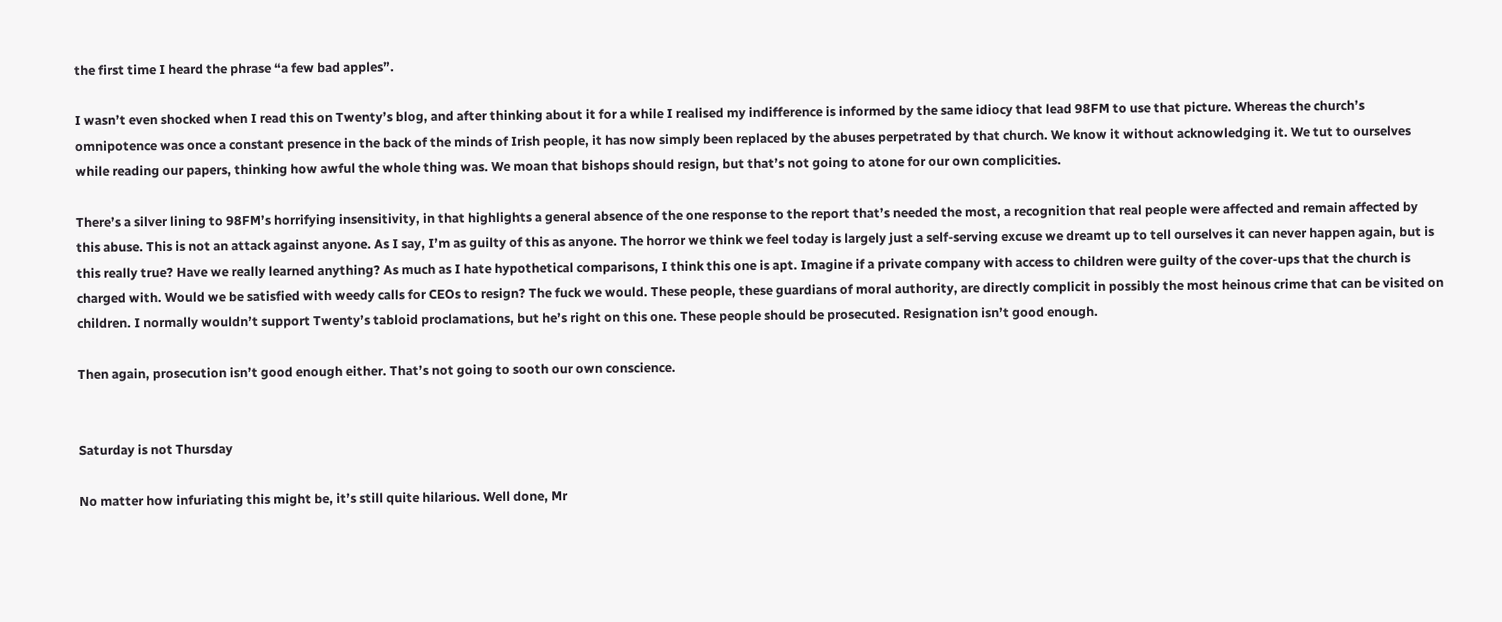the first time I heard the phrase “a few bad apples”.

I wasn’t even shocked when I read this on Twenty’s blog, and after thinking about it for a while I realised my indifference is informed by the same idiocy that lead 98FM to use that picture. Whereas the church’s omnipotence was once a constant presence in the back of the minds of Irish people, it has now simply been replaced by the abuses perpetrated by that church. We know it without acknowledging it. We tut to ourselves while reading our papers, thinking how awful the whole thing was. We moan that bishops should resign, but that’s not going to atone for our own complicities.

There’s a silver lining to 98FM’s horrifying insensitivity, in that highlights a general absence of the one response to the report that’s needed the most, a recognition that real people were affected and remain affected by this abuse. This is not an attack against anyone. As I say, I’m as guilty of this as anyone. The horror we think we feel today is largely just a self-serving excuse we dreamt up to tell ourselves it can never happen again, but is this really true? Have we really learned anything? As much as I hate hypothetical comparisons, I think this one is apt. Imagine if a private company with access to children were guilty of the cover-ups that the church is charged with. Would we be satisfied with weedy calls for CEOs to resign? The fuck we would. These people, these guardians of moral authority, are directly complicit in possibly the most heinous crime that can be visited on children. I normally wouldn’t support Twenty’s tabloid proclamations, but he’s right on this one. These people should be prosecuted. Resignation isn’t good enough.

Then again, prosecution isn’t good enough either. That’s not going to sooth our own conscience.


Saturday is not Thursday

No matter how infuriating this might be, it’s still quite hilarious. Well done, Mr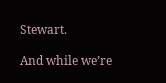Stewart.

And while we’re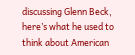discussing Glenn Beck, here’s what he used to think about American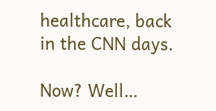healthcare, back in the CNN days.

Now? Well…